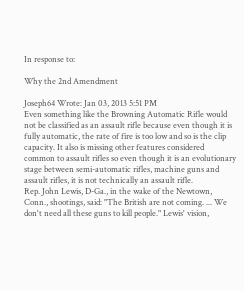In response to:

Why the 2nd Amendment

Joseph64 Wrote: Jan 03, 2013 5:51 PM
Even something like the Browning Automatic Rifle would not be classified as an assault rifle because even though it is fully automatic, the rate of fire is too low and so is the clip capacity. It also is missing other features considered common to assault rifles so even though it is an evolutionary stage between semi-automatic rifles, machine guns and assault rifles, it is not technically an assault rifle.
Rep. John Lewis, D-Ga., in the wake of the Newtown, Conn., shootings, said: "The British are not coming. ... We don't need all these guns to kill people." Lewis' vision,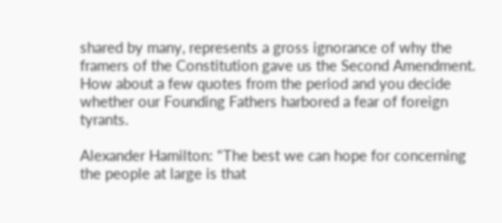shared by many, represents a gross ignorance of why the framers of the Constitution gave us the Second Amendment. How about a few quotes from the period and you decide whether our Founding Fathers harbored a fear of foreign tyrants.

Alexander Hamilton: "The best we can hope for concerning the people at large is that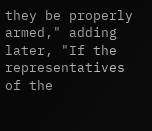they be properly armed," adding later, "If the representatives of the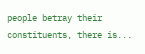people betray their constituents, there is...